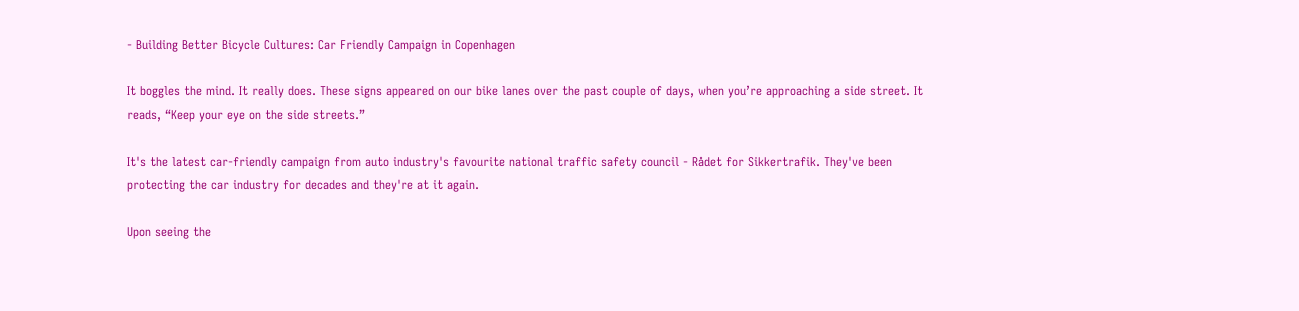- Building Better Bicycle Cultures: Car Friendly Campaign in Copenhagen

It boggles the mind. It really does. These signs appeared on our bike lanes over the past couple of days, when you’re approaching a side street. It reads, “Keep your eye on the side streets.”

It's the latest car-friendly campaign from auto industry's favourite national traffic safety council - Rådet for Sikkertrafik. They've been protecting the car industry for decades and they're at it again.

Upon seeing the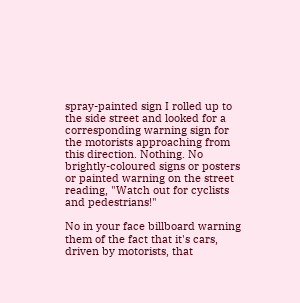spray-painted sign I rolled up to the side street and looked for a corresponding warning sign for the motorists approaching from this direction. Nothing. No brightly-coloured signs or posters or painted warning on the street reading, "Watch out for cyclists and pedestrians!"

No in your face billboard warning them of the fact that it's cars, driven by motorists, that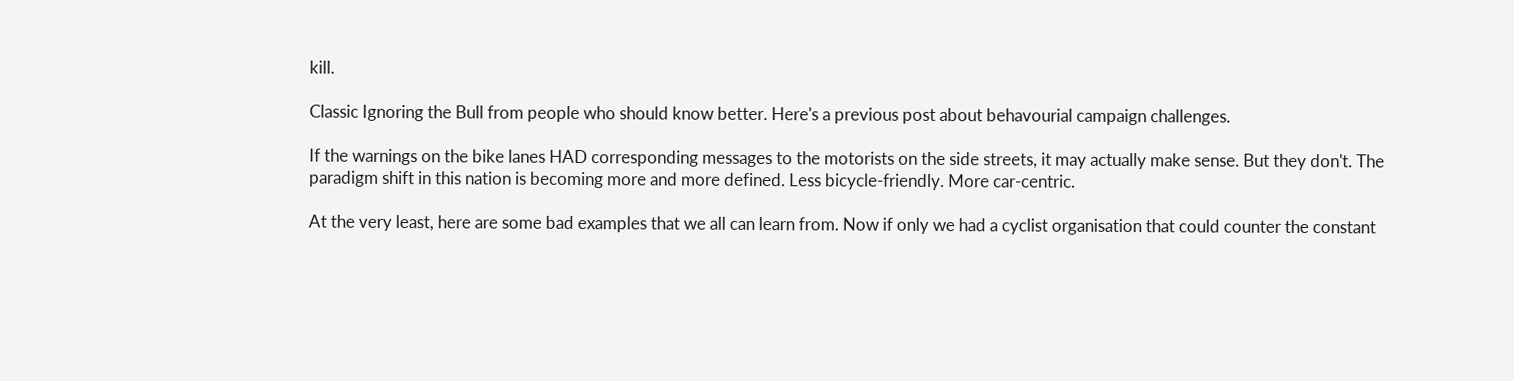kill.

Classic Ignoring the Bull from people who should know better. Here's a previous post about behavourial campaign challenges.

If the warnings on the bike lanes HAD corresponding messages to the motorists on the side streets, it may actually make sense. But they don't. The paradigm shift in this nation is becoming more and more defined. Less bicycle-friendly. More car-centric.

At the very least, here are some bad examples that we all can learn from. Now if only we had a cyclist organisation that could counter the constant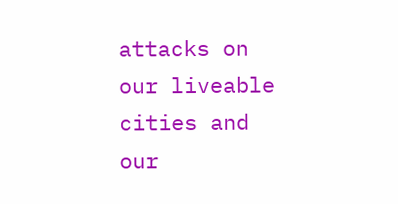attacks on our liveable cities and our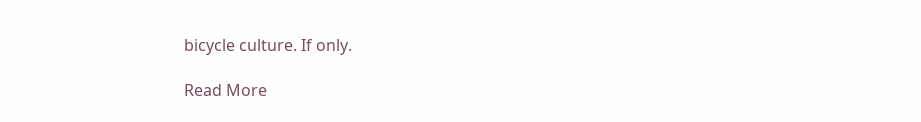bicycle culture. If only.

Read More